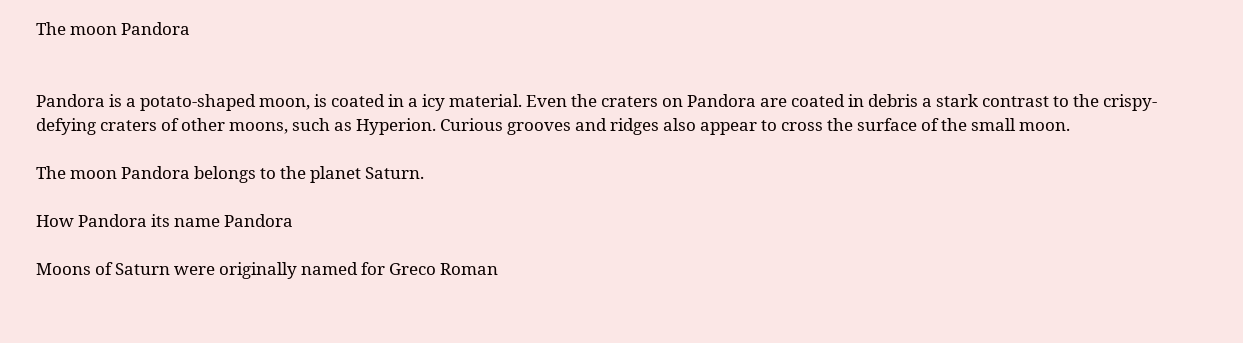The moon Pandora


Pandora is a potato-shaped moon, is coated in a icy material. Even the craters on Pandora are coated in debris a stark contrast to the crispy-defying craters of other moons, such as Hyperion. Curious grooves and ridges also appear to cross the surface of the small moon.

The moon Pandora belongs to the planet Saturn.

How Pandora its name Pandora

Moons of Saturn were originally named for Greco Roman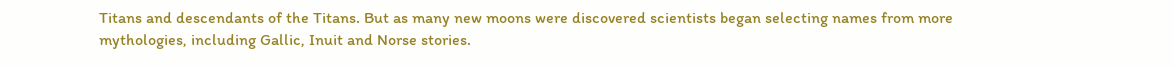Titans and descendants of the Titans. But as many new moons were discovered scientists began selecting names from more mythologies, including Gallic, Inuit and Norse stories.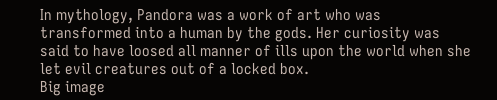In mythology, Pandora was a work of art who was transformed into a human by the gods. Her curiosity was said to have loosed all manner of ills upon the world when she let evil creatures out of a locked box.
Big image